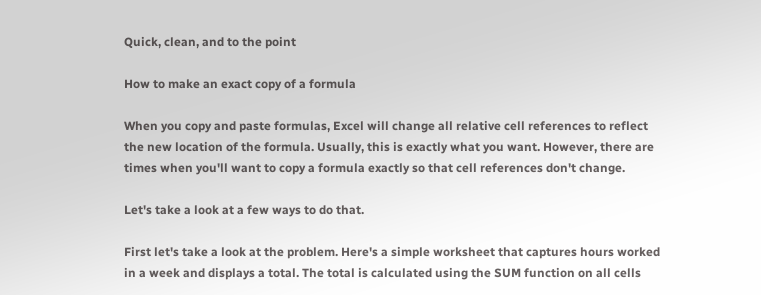Quick, clean, and to the point

How to make an exact copy of a formula

When you copy and paste formulas, Excel will change all relative cell references to reflect the new location of the formula. Usually, this is exactly what you want. However, there are times when you'll want to copy a formula exactly so that cell references don't change.

Let's take a look at a few ways to do that.

First let's take a look at the problem. Here's a simple worksheet that captures hours worked in a week and displays a total. The total is calculated using the SUM function on all cells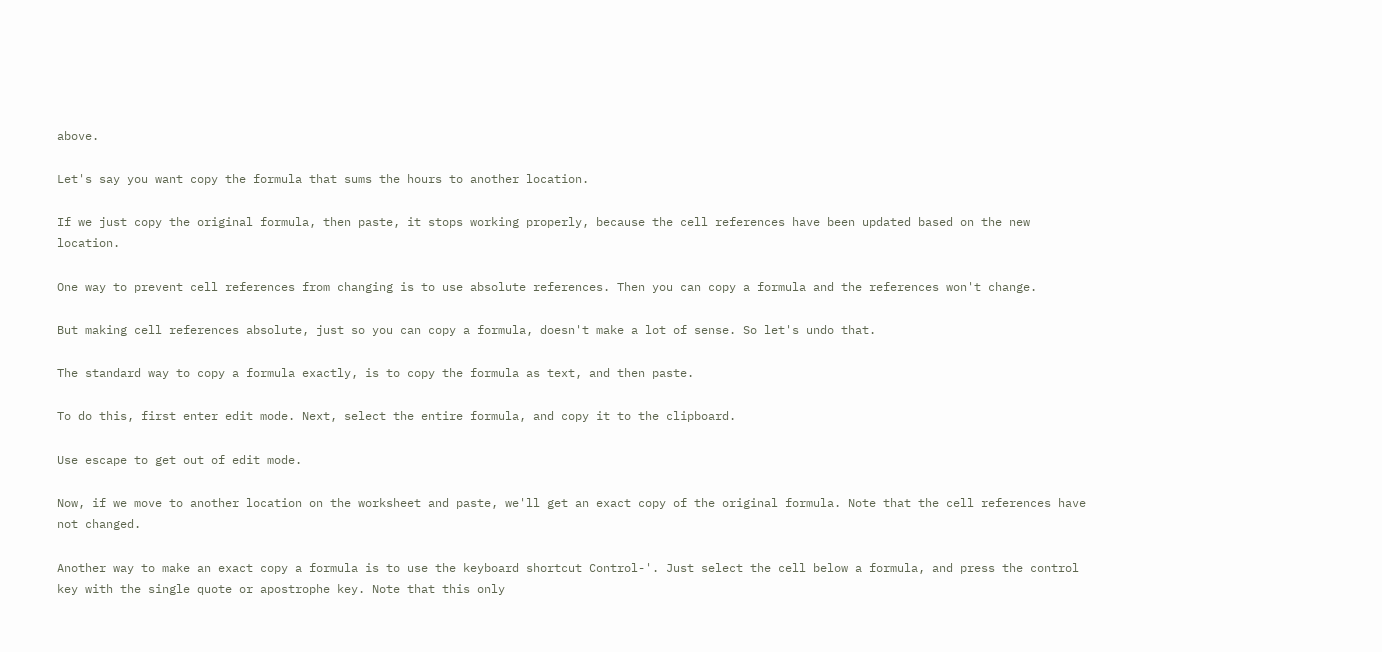above.

Let's say you want copy the formula that sums the hours to another location.

If we just copy the original formula, then paste, it stops working properly, because the cell references have been updated based on the new location.

One way to prevent cell references from changing is to use absolute references. Then you can copy a formula and the references won't change.

But making cell references absolute, just so you can copy a formula, doesn't make a lot of sense. So let's undo that.

The standard way to copy a formula exactly, is to copy the formula as text, and then paste.

To do this, first enter edit mode. Next, select the entire formula, and copy it to the clipboard.

Use escape to get out of edit mode.

Now, if we move to another location on the worksheet and paste, we'll get an exact copy of the original formula. Note that the cell references have not changed.

Another way to make an exact copy a formula is to use the keyboard shortcut Control-'. Just select the cell below a formula, and press the control key with the single quote or apostrophe key. Note that this only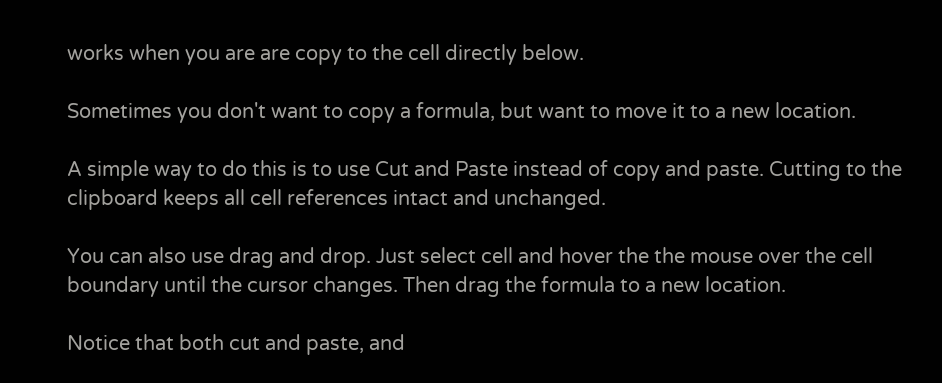works when you are are copy to the cell directly below.

Sometimes you don't want to copy a formula, but want to move it to a new location.

A simple way to do this is to use Cut and Paste instead of copy and paste. Cutting to the clipboard keeps all cell references intact and unchanged.

You can also use drag and drop. Just select cell and hover the the mouse over the cell boundary until the cursor changes. Then drag the formula to a new location.

Notice that both cut and paste, and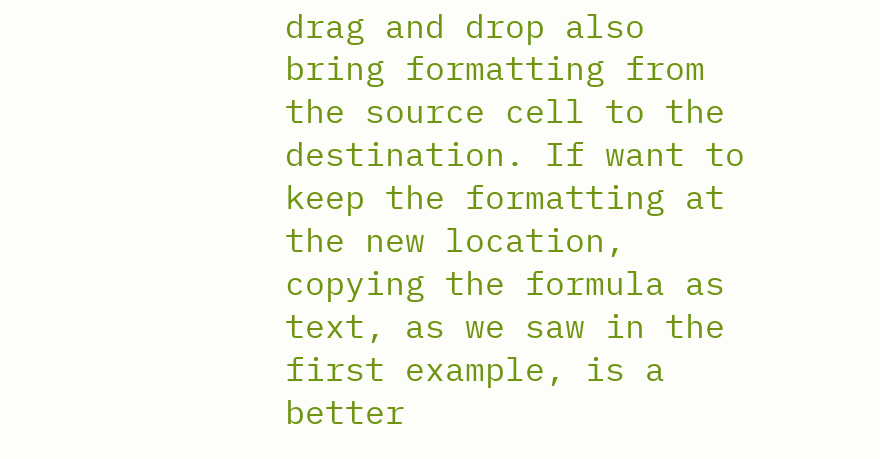drag and drop also bring formatting from the source cell to the destination. If want to keep the formatting at the new location, copying the formula as text, as we saw in the first example, is a better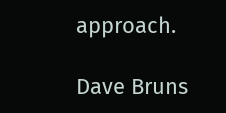approach.

Dave Bruns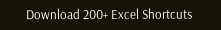Download 200+ Excel Shortcuts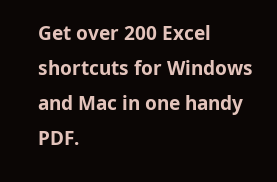Get over 200 Excel shortcuts for Windows and Mac in one handy PDF.